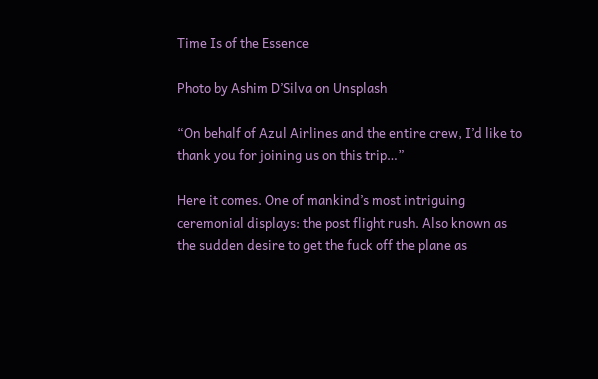Time Is of the Essence

Photo by Ashim D’Silva on Unsplash

“On behalf of Azul Airlines and the entire crew, I’d like to thank you for joining us on this trip…”

Here it comes. One of mankind’s most intriguing ceremonial displays: the post flight rush. Also known as the sudden desire to get the fuck off the plane as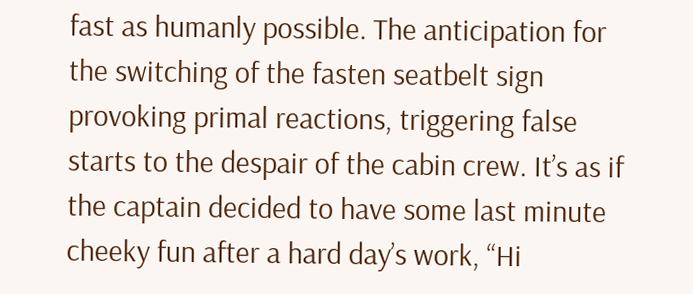fast as humanly possible. The anticipation for the switching of the fasten seatbelt sign provoking primal reactions, triggering false starts to the despair of the cabin crew. It’s as if the captain decided to have some last minute cheeky fun after a hard day’s work, “Hi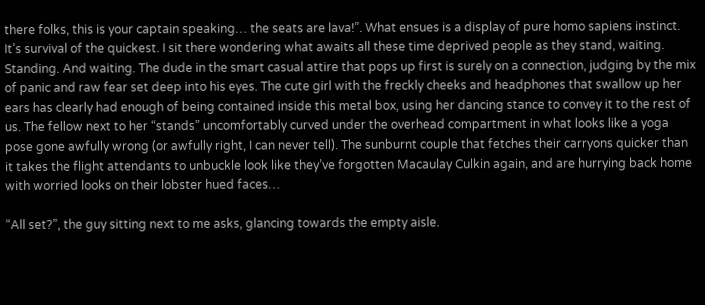there folks, this is your captain speaking… the seats are lava!”. What ensues is a display of pure homo sapiens instinct. It’s survival of the quickest. I sit there wondering what awaits all these time deprived people as they stand, waiting. Standing. And waiting. The dude in the smart casual attire that pops up first is surely on a connection, judging by the mix of panic and raw fear set deep into his eyes. The cute girl with the freckly cheeks and headphones that swallow up her ears has clearly had enough of being contained inside this metal box, using her dancing stance to convey it to the rest of us. The fellow next to her “stands” uncomfortably curved under the overhead compartment in what looks like a yoga pose gone awfully wrong (or awfully right, I can never tell). The sunburnt couple that fetches their carryons quicker than it takes the flight attendants to unbuckle look like they’ve forgotten Macaulay Culkin again, and are hurrying back home with worried looks on their lobster hued faces…

“All set?”, the guy sitting next to me asks, glancing towards the empty aisle.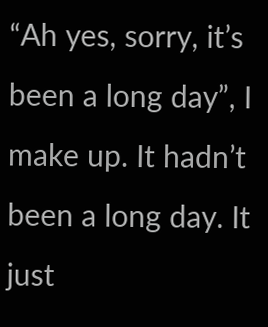“Ah yes, sorry, it’s been a long day”, I make up. It hadn’t been a long day. It just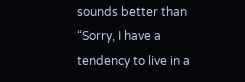sounds better than “Sorry, I have a tendency to live in a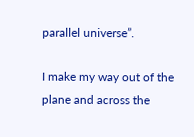parallel universe”.

I make my way out of the plane and across the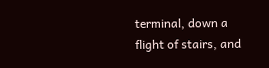terminal, down a flight of stairs, and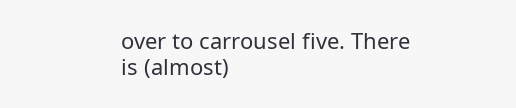over to carrousel five. There is (almost)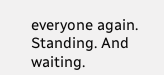everyone again. Standing. And waiting.